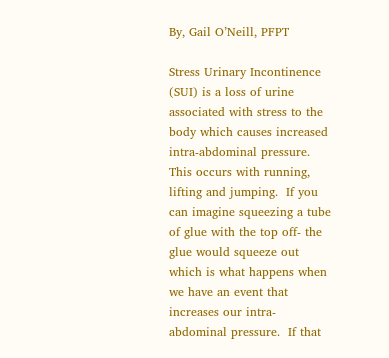By, Gail O’Neill, PFPT

Stress Urinary Incontinence (SUI) is a loss of urine associated with stress to the body which causes increased intra-abdominal pressure.  This occurs with running, lifting and jumping.  If you can imagine squeezing a tube of glue with the top off- the glue would squeeze out which is what happens when we have an event that increases our intra-abdominal pressure.  If that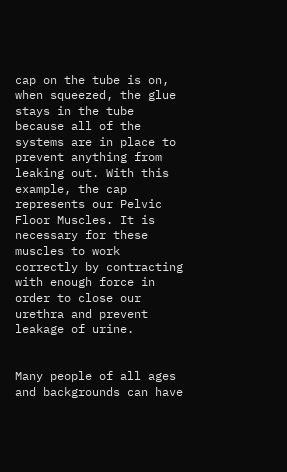cap on the tube is on, when squeezed, the glue stays in the tube because all of the systems are in place to prevent anything from leaking out. With this example, the cap represents our Pelvic Floor Muscles. It is necessary for these muscles to work correctly by contracting with enough force in order to close our urethra and prevent leakage of urine.


Many people of all ages and backgrounds can have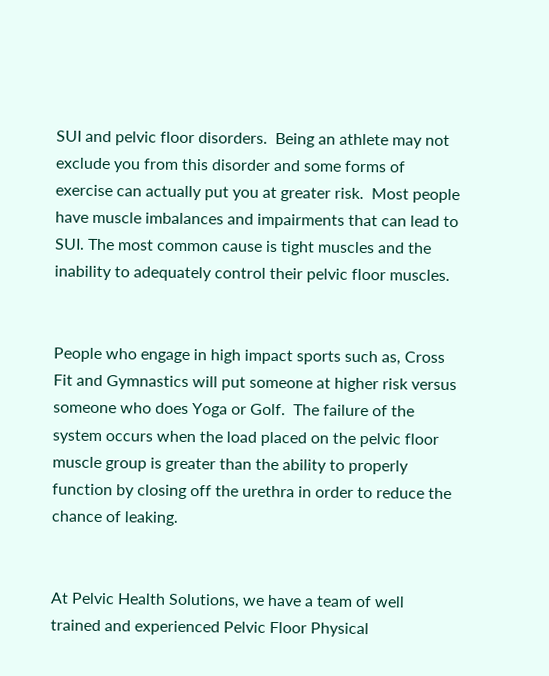SUI and pelvic floor disorders.  Being an athlete may not exclude you from this disorder and some forms of exercise can actually put you at greater risk.  Most people have muscle imbalances and impairments that can lead to SUI. The most common cause is tight muscles and the inability to adequately control their pelvic floor muscles.


People who engage in high impact sports such as, Cross Fit and Gymnastics will put someone at higher risk versus someone who does Yoga or Golf.  The failure of the system occurs when the load placed on the pelvic floor muscle group is greater than the ability to properly function by closing off the urethra in order to reduce the chance of leaking.


At Pelvic Health Solutions, we have a team of well trained and experienced Pelvic Floor Physical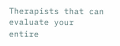Therapists that can evaluate your entire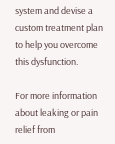system and devise a custom treatment plan to help you overcome this dysfunction.

For more information about leaking or pain relief from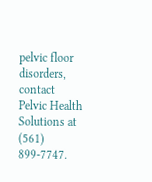pelvic floor disorders, contact Pelvic Health Solutions at (561) 899-7747.